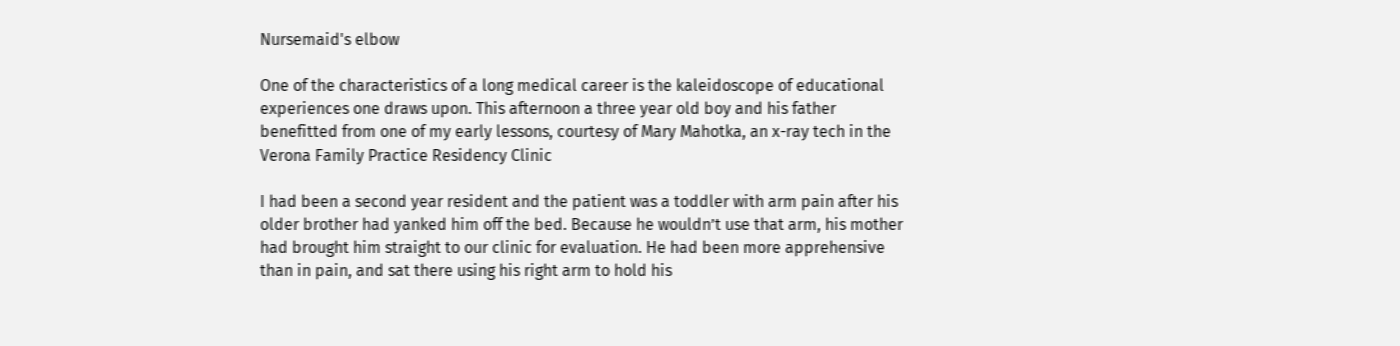Nursemaid's elbow

One of the characteristics of a long medical career is the kaleidoscope of educational experiences one draws upon. This afternoon a three year old boy and his father benefitted from one of my early lessons, courtesy of Mary Mahotka, an x-ray tech in the Verona Family Practice Residency Clinic

I had been a second year resident and the patient was a toddler with arm pain after his older brother had yanked him off the bed. Because he wouldn’t use that arm, his mother had brought him straight to our clinic for evaluation. He had been more apprehensive than in pain, and sat there using his right arm to hold his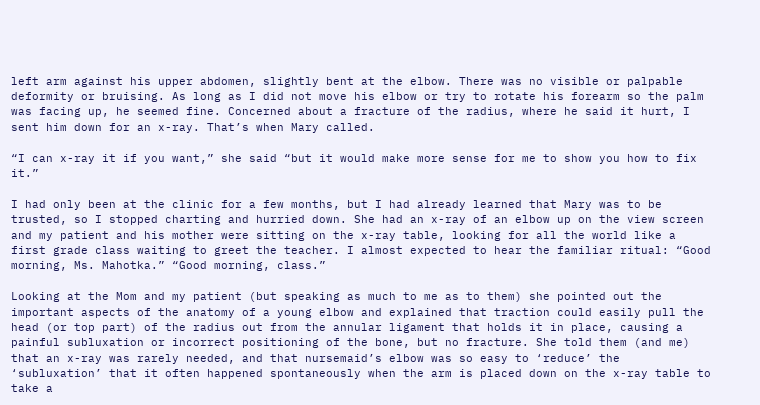left arm against his upper abdomen, slightly bent at the elbow. There was no visible or palpable deformity or bruising. As long as I did not move his elbow or try to rotate his forearm so the palm was facing up, he seemed fine. Concerned about a fracture of the radius, where he said it hurt, I sent him down for an x-ray. That’s when Mary called.

“I can x-ray it if you want,” she said “but it would make more sense for me to show you how to fix it.”

I had only been at the clinic for a few months, but I had already learned that Mary was to be trusted, so I stopped charting and hurried down. She had an x-ray of an elbow up on the view screen and my patient and his mother were sitting on the x-ray table, looking for all the world like a first grade class waiting to greet the teacher. I almost expected to hear the familiar ritual: “Good morning, Ms. Mahotka.” “Good morning, class.”

Looking at the Mom and my patient (but speaking as much to me as to them) she pointed out the important aspects of the anatomy of a young elbow and explained that traction could easily pull the head (or top part) of the radius out from the annular ligament that holds it in place, causing a painful subluxation or incorrect positioning of the bone, but no fracture. She told them (and me) that an x-ray was rarely needed, and that nursemaid’s elbow was so easy to ‘reduce’ the ‘subluxation’ that it often happened spontaneously when the arm is placed down on the x-ray table to take a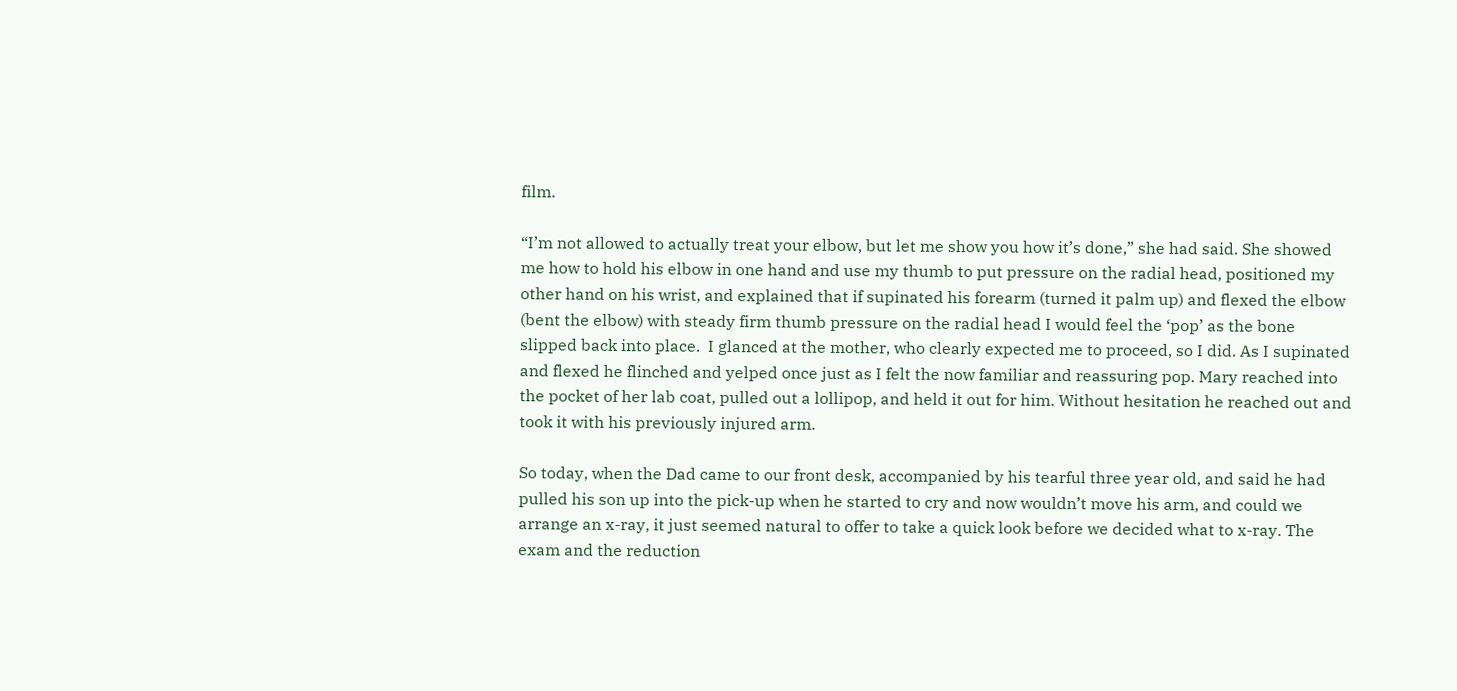film.

“I’m not allowed to actually treat your elbow, but let me show you how it’s done,” she had said. She showed me how to hold his elbow in one hand and use my thumb to put pressure on the radial head, positioned my other hand on his wrist, and explained that if supinated his forearm (turned it palm up) and flexed the elbow (bent the elbow) with steady firm thumb pressure on the radial head I would feel the ‘pop’ as the bone slipped back into place.  I glanced at the mother, who clearly expected me to proceed, so I did. As I supinated and flexed he flinched and yelped once just as I felt the now familiar and reassuring pop. Mary reached into the pocket of her lab coat, pulled out a lollipop, and held it out for him. Without hesitation he reached out and took it with his previously injured arm.

So today, when the Dad came to our front desk, accompanied by his tearful three year old, and said he had pulled his son up into the pick-up when he started to cry and now wouldn’t move his arm, and could we arrange an x-ray, it just seemed natural to offer to take a quick look before we decided what to x-ray. The exam and the reduction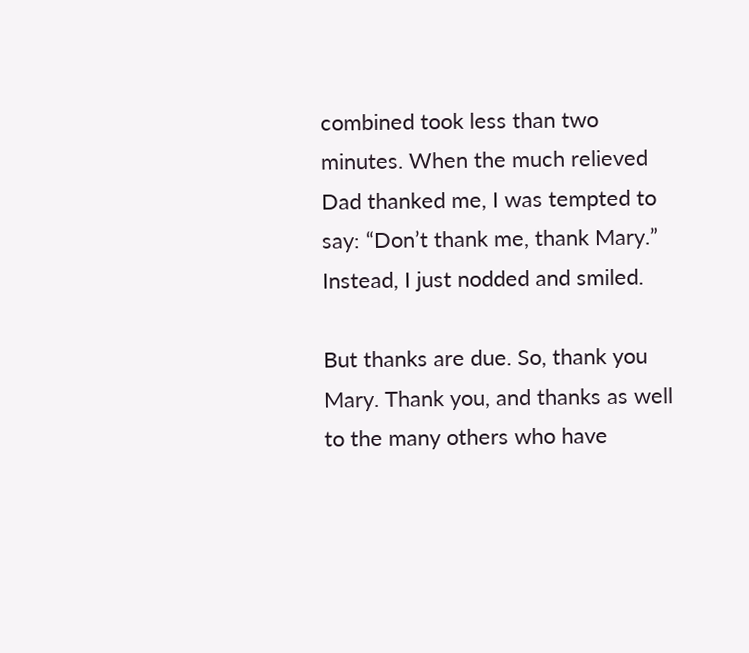combined took less than two minutes. When the much relieved Dad thanked me, I was tempted to say: “Don’t thank me, thank Mary.” Instead, I just nodded and smiled.

But thanks are due. So, thank you Mary. Thank you, and thanks as well to the many others who have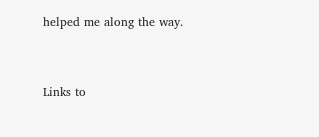helped me along the way.


Links to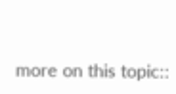more on this topic::